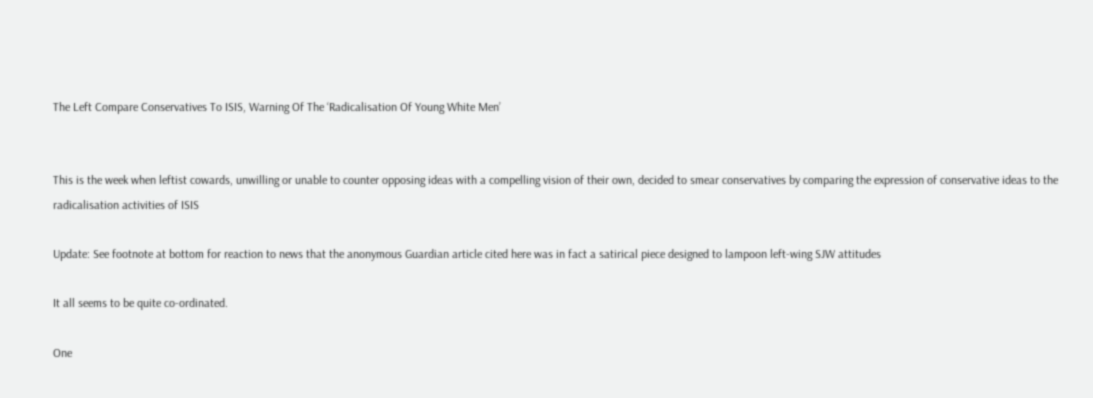The Left Compare Conservatives To ISIS, Warning Of The ‘Radicalisation Of Young White Men’


This is the week when leftist cowards, unwilling or unable to counter opposing ideas with a compelling vision of their own, decided to smear conservatives by comparing the expression of conservative ideas to the radicalisation activities of ISIS

Update: See footnote at bottom for reaction to news that the anonymous Guardian article cited here was in fact a satirical piece designed to lampoon left-wing SJW attitudes

It all seems to be quite co-ordinated.

One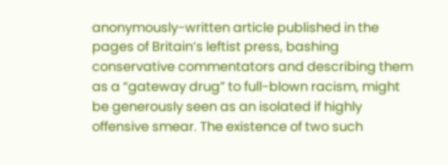anonymously-written article published in the pages of Britain’s leftist press, bashing conservative commentators and describing them as a “gateway drug” to full-blown racism, might be generously seen as an isolated if highly offensive smear. The existence of two such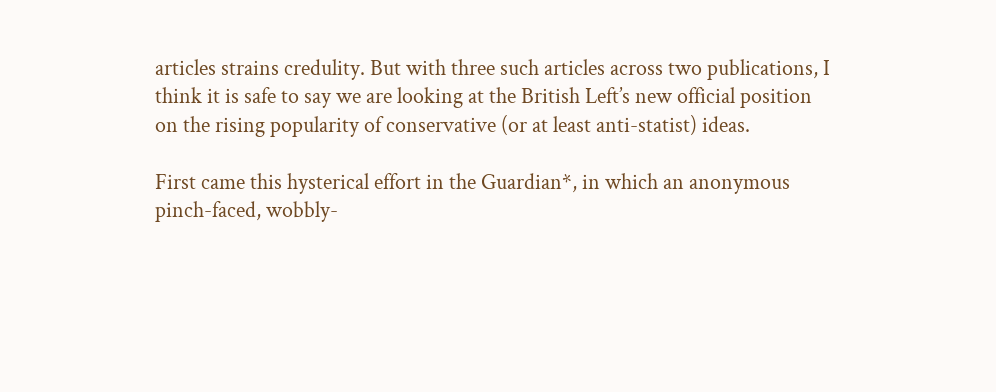articles strains credulity. But with three such articles across two publications, I think it is safe to say we are looking at the British Left’s new official position on the rising popularity of conservative (or at least anti-statist) ideas.

First came this hysterical effort in the Guardian*, in which an anonymous pinch-faced, wobbly-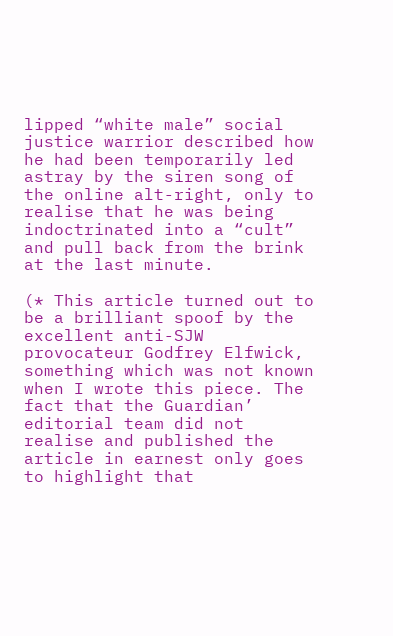lipped “white male” social justice warrior described how he had been temporarily led astray by the siren song of the online alt-right, only to realise that he was being indoctrinated into a “cult” and pull back from the brink at the last minute.

(* This article turned out to be a brilliant spoof by the excellent anti-SJW provocateur Godfrey Elfwick, something which was not known when I wrote this piece. The fact that the Guardian’ editorial team did not realise and published the article in earnest only goes to highlight that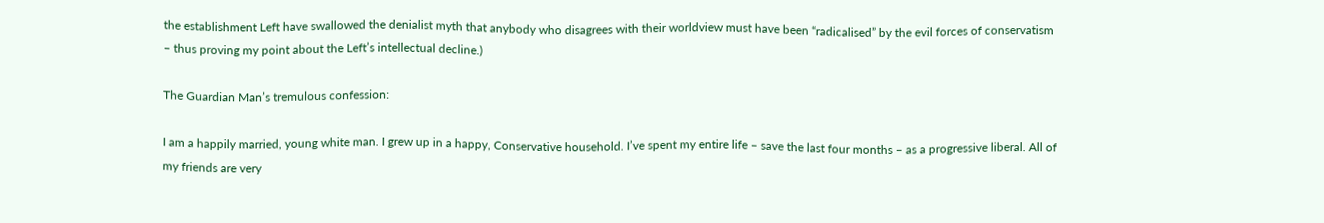the establishment Left have swallowed the denialist myth that anybody who disagrees with their worldview must have been “radicalised” by the evil forces of conservatism – thus proving my point about the Left’s intellectual decline.)

The Guardian Man’s tremulous confession:

I am a happily married, young white man. I grew up in a happy, Conservative household. I’ve spent my entire life – save the last four months – as a progressive liberal. All of my friends are very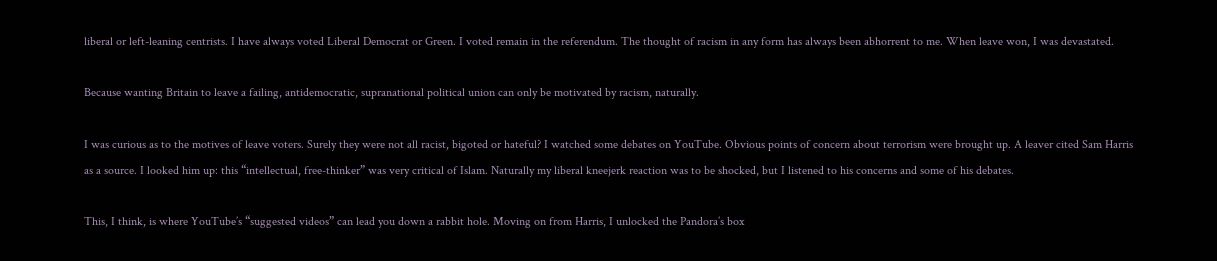liberal or left-leaning centrists. I have always voted Liberal Democrat or Green. I voted remain in the referendum. The thought of racism in any form has always been abhorrent to me. When leave won, I was devastated.

Because wanting Britain to leave a failing, antidemocratic, supranational political union can only be motivated by racism, naturally.

I was curious as to the motives of leave voters. Surely they were not all racist, bigoted or hateful? I watched some debates on YouTube. Obvious points of concern about terrorism were brought up. A leaver cited Sam Harris as a source. I looked him up: this “intellectual, free-thinker” was very critical of Islam. Naturally my liberal kneejerk reaction was to be shocked, but I listened to his concerns and some of his debates.

This, I think, is where YouTube’s “suggested videos” can lead you down a rabbit hole. Moving on from Harris, I unlocked the Pandora’s box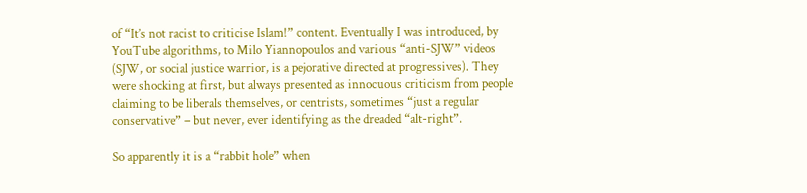of “It’s not racist to criticise Islam!” content. Eventually I was introduced, by YouTube algorithms, to Milo Yiannopoulos and various “anti-SJW” videos (SJW, or social justice warrior, is a pejorative directed at progressives). They were shocking at first, but always presented as innocuous criticism from people claiming to be liberals themselves, or centrists, sometimes “just a regular conservative” – but never, ever identifying as the dreaded “alt-right”.

So apparently it is a “rabbit hole” when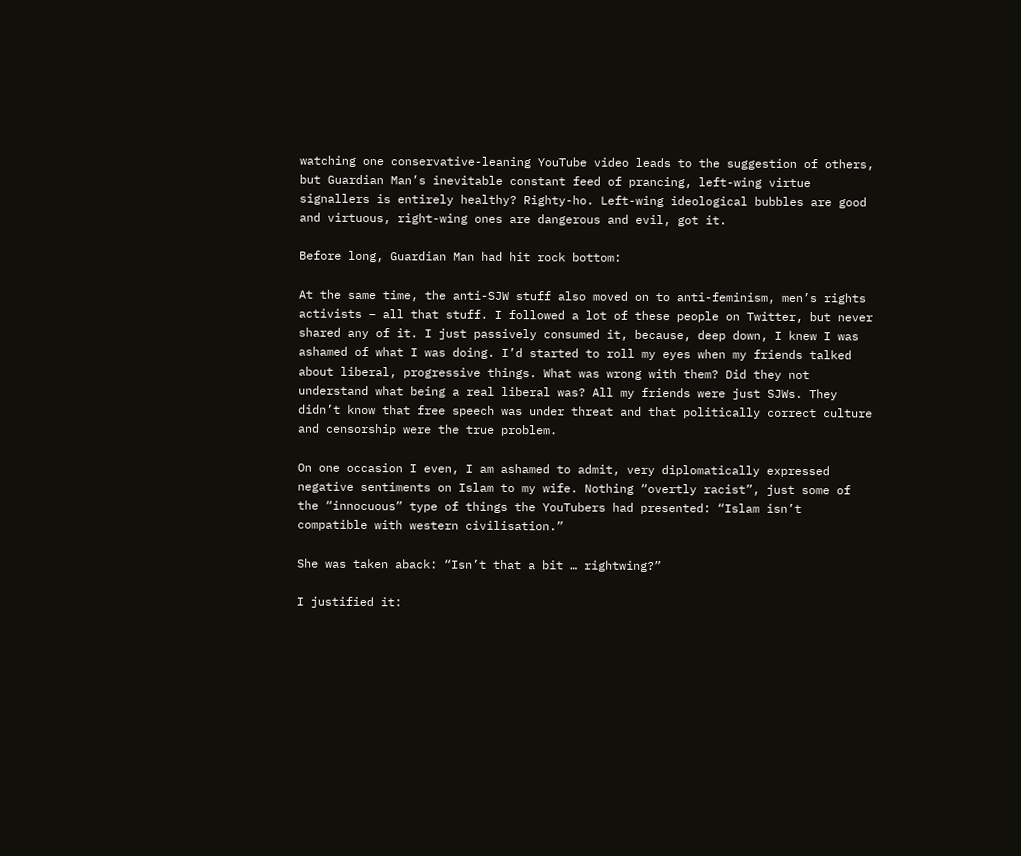watching one conservative-leaning YouTube video leads to the suggestion of others, but Guardian Man’s inevitable constant feed of prancing, left-wing virtue signallers is entirely healthy? Righty-ho. Left-wing ideological bubbles are good and virtuous, right-wing ones are dangerous and evil, got it.

Before long, Guardian Man had hit rock bottom:

At the same time, the anti-SJW stuff also moved on to anti-feminism, men’s rights activists – all that stuff. I followed a lot of these people on Twitter, but never shared any of it. I just passively consumed it, because, deep down, I knew I was ashamed of what I was doing. I’d started to roll my eyes when my friends talked about liberal, progressive things. What was wrong with them? Did they not understand what being a real liberal was? All my friends were just SJWs. They didn’t know that free speech was under threat and that politically correct culture and censorship were the true problem.

On one occasion I even, I am ashamed to admit, very diplomatically expressed negative sentiments on Islam to my wife. Nothing “overtly racist”, just some of the “innocuous” type of things the YouTubers had presented: “Islam isn’t compatible with western civilisation.”

She was taken aback: “Isn’t that a bit … rightwing?”

I justified it: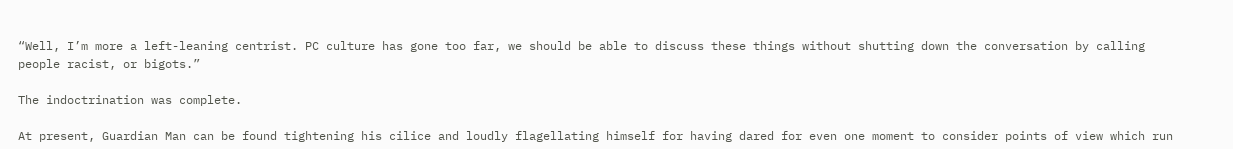“Well, I’m more a left-leaning centrist. PC culture has gone too far, we should be able to discuss these things without shutting down the conversation by calling people racist, or bigots.”

The indoctrination was complete.

At present, Guardian Man can be found tightening his cilice and loudly flagellating himself for having dared for even one moment to consider points of view which run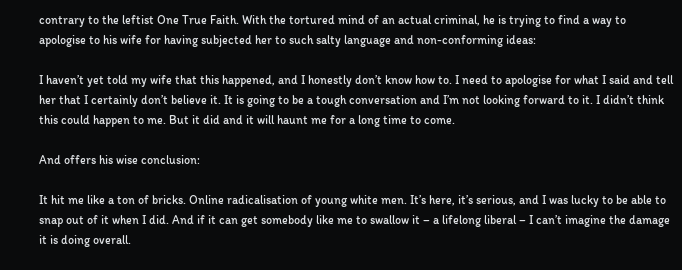contrary to the leftist One True Faith. With the tortured mind of an actual criminal, he is trying to find a way to apologise to his wife for having subjected her to such salty language and non-conforming ideas:

I haven’t yet told my wife that this happened, and I honestly don’t know how to. I need to apologise for what I said and tell her that I certainly don’t believe it. It is going to be a tough conversation and I’m not looking forward to it. I didn’t think this could happen to me. But it did and it will haunt me for a long time to come.

And offers his wise conclusion:

It hit me like a ton of bricks. Online radicalisation of young white men. It’s here, it’s serious, and I was lucky to be able to snap out of it when I did. And if it can get somebody like me to swallow it – a lifelong liberal – I can’t imagine the damage it is doing overall.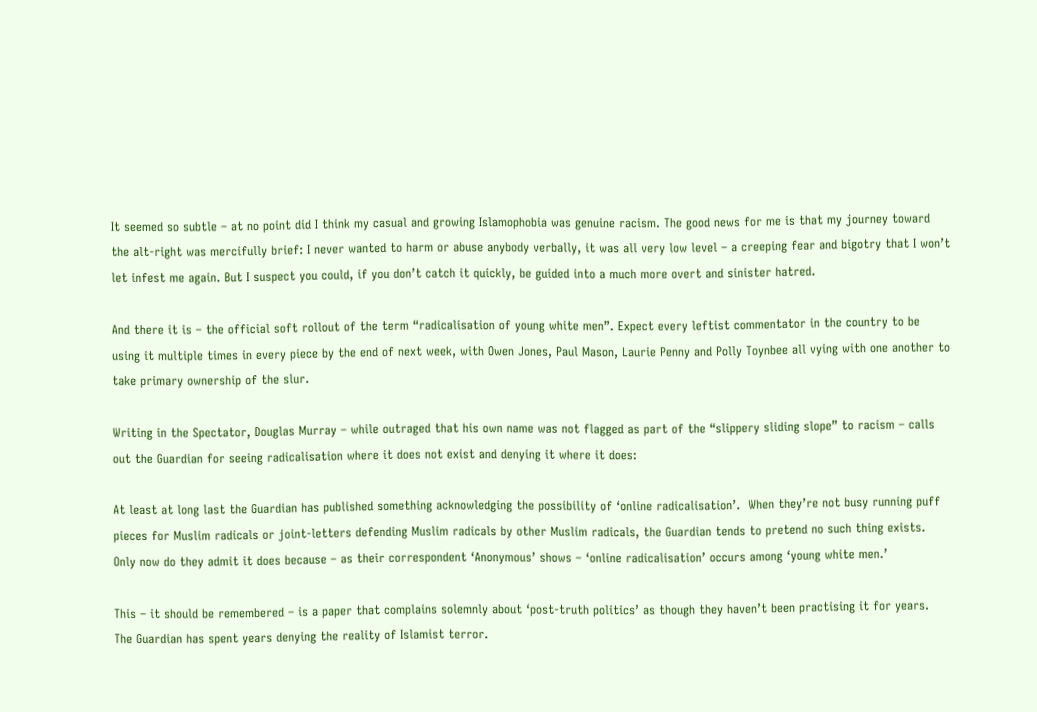It seemed so subtle – at no point did I think my casual and growing Islamophobia was genuine racism. The good news for me is that my journey toward the alt-right was mercifully brief: I never wanted to harm or abuse anybody verbally, it was all very low level – a creeping fear and bigotry that I won’t let infest me again. But I suspect you could, if you don’t catch it quickly, be guided into a much more overt and sinister hatred.

And there it is – the official soft rollout of the term “radicalisation of young white men”. Expect every leftist commentator in the country to be using it multiple times in every piece by the end of next week, with Owen Jones, Paul Mason, Laurie Penny and Polly Toynbee all vying with one another to take primary ownership of the slur.

Writing in the Spectator, Douglas Murray – while outraged that his own name was not flagged as part of the “slippery sliding slope” to racism – calls out the Guardian for seeing radicalisation where it does not exist and denying it where it does:

At least at long last the Guardian has published something acknowledging the possibility of ‘online radicalisation’.  When they’re not busy running puff pieces for Muslim radicals or joint-letters defending Muslim radicals by other Muslim radicals, the Guardian tends to pretend no such thing exists.  Only now do they admit it does because – as their correspondent ‘Anonymous’ shows – ‘online radicalisation’ occurs among ‘young white men.’

This – it should be remembered – is a paper that complains solemnly about ‘post-truth politics’ as though they haven’t been practising it for years.  The Guardian has spent years denying the reality of Islamist terror.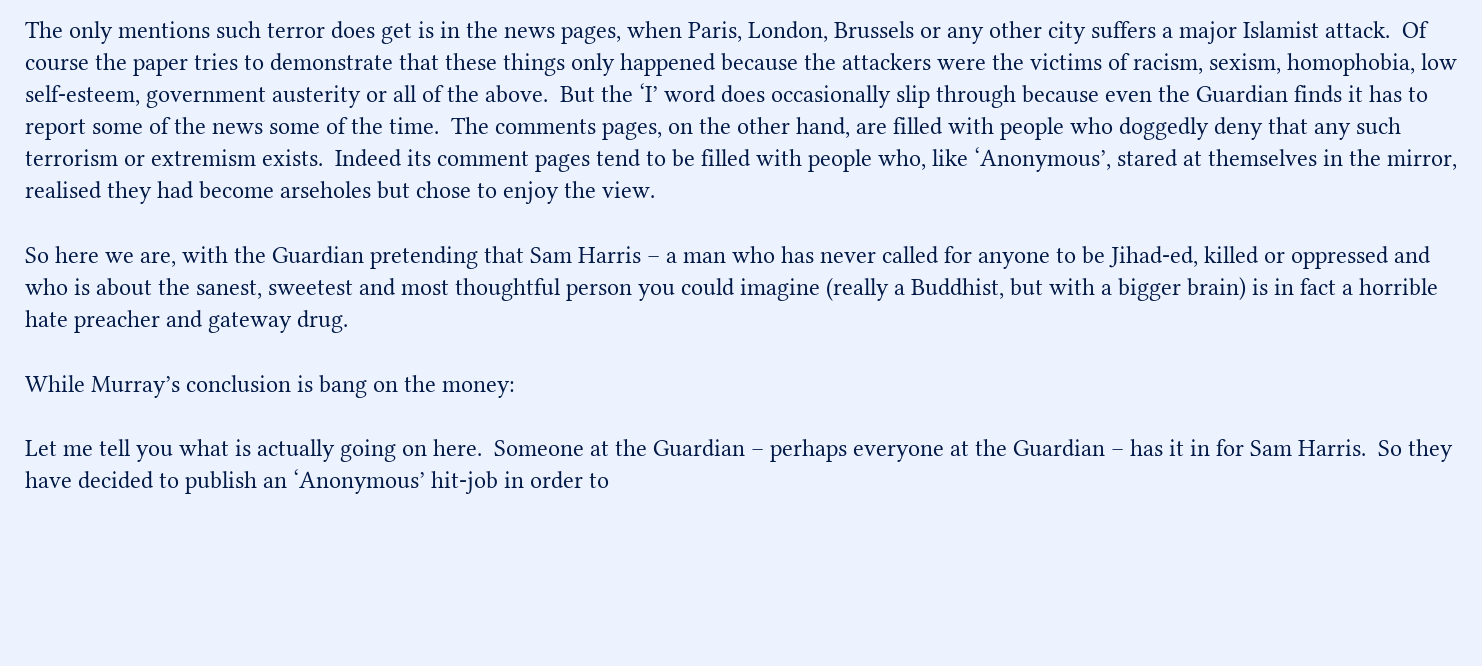The only mentions such terror does get is in the news pages, when Paris, London, Brussels or any other city suffers a major Islamist attack.  Of course the paper tries to demonstrate that these things only happened because the attackers were the victims of racism, sexism, homophobia, low self-esteem, government austerity or all of the above.  But the ‘I’ word does occasionally slip through because even the Guardian finds it has to report some of the news some of the time.  The comments pages, on the other hand, are filled with people who doggedly deny that any such terrorism or extremism exists.  Indeed its comment pages tend to be filled with people who, like ‘Anonymous’, stared at themselves in the mirror, realised they had become arseholes but chose to enjoy the view.

So here we are, with the Guardian pretending that Sam Harris – a man who has never called for anyone to be Jihad-ed, killed or oppressed and who is about the sanest, sweetest and most thoughtful person you could imagine (really a Buddhist, but with a bigger brain) is in fact a horrible hate preacher and gateway drug.

While Murray’s conclusion is bang on the money:

Let me tell you what is actually going on here.  Someone at the Guardian – perhaps everyone at the Guardian – has it in for Sam Harris.  So they have decided to publish an ‘Anonymous’ hit-job in order to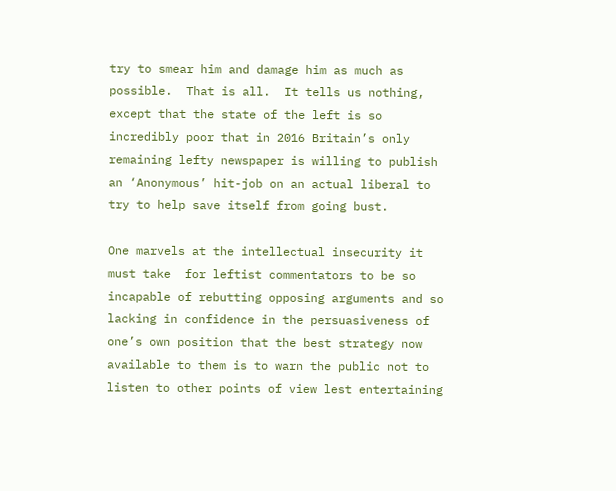try to smear him and damage him as much as possible.  That is all.  It tells us nothing, except that the state of the left is so incredibly poor that in 2016 Britain’s only remaining lefty newspaper is willing to publish an ‘Anonymous’ hit-job on an actual liberal to try to help save itself from going bust.

One marvels at the intellectual insecurity it must take  for leftist commentators to be so incapable of rebutting opposing arguments and so lacking in confidence in the persuasiveness of one’s own position that the best strategy now available to them is to warn the public not to listen to other points of view lest entertaining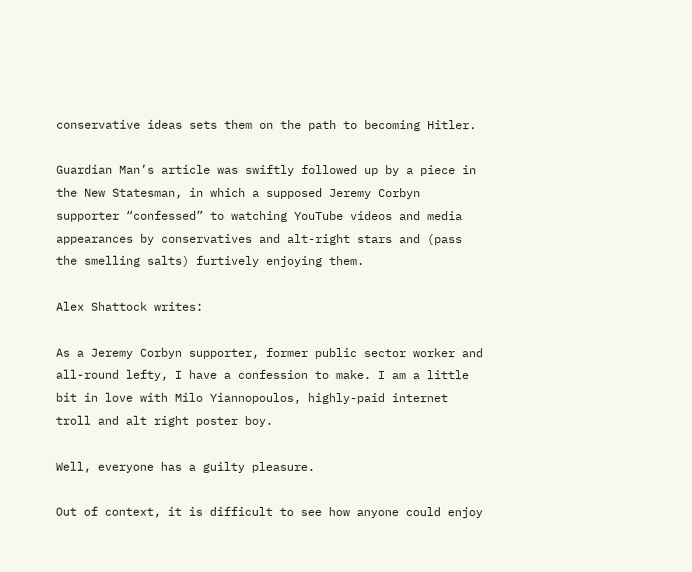conservative ideas sets them on the path to becoming Hitler.

Guardian Man’s article was swiftly followed up by a piece in the New Statesman, in which a supposed Jeremy Corbyn supporter “confessed” to watching YouTube videos and media appearances by conservatives and alt-right stars and (pass the smelling salts) furtively enjoying them.

Alex Shattock writes:

As a Jeremy Corbyn supporter, former public sector worker and all-round lefty, I have a confession to make. I am a little bit in love with Milo Yiannopoulos, highly-paid internet troll and alt right poster boy.

Well, everyone has a guilty pleasure.

Out of context, it is difficult to see how anyone could enjoy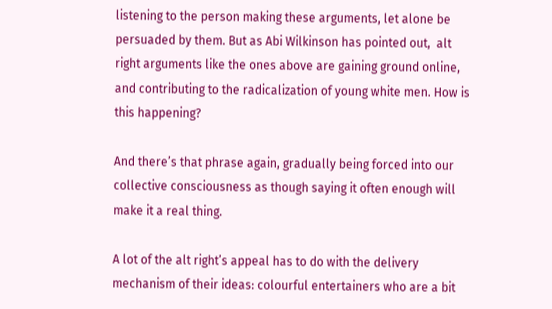listening to the person making these arguments, let alone be persuaded by them. But as Abi Wilkinson has pointed out,  alt right arguments like the ones above are gaining ground online, and contributing to the radicalization of young white men. How is this happening?

And there’s that phrase again, gradually being forced into our collective consciousness as though saying it often enough will make it a real thing.

A lot of the alt right’s appeal has to do with the delivery mechanism of their ideas: colourful entertainers who are a bit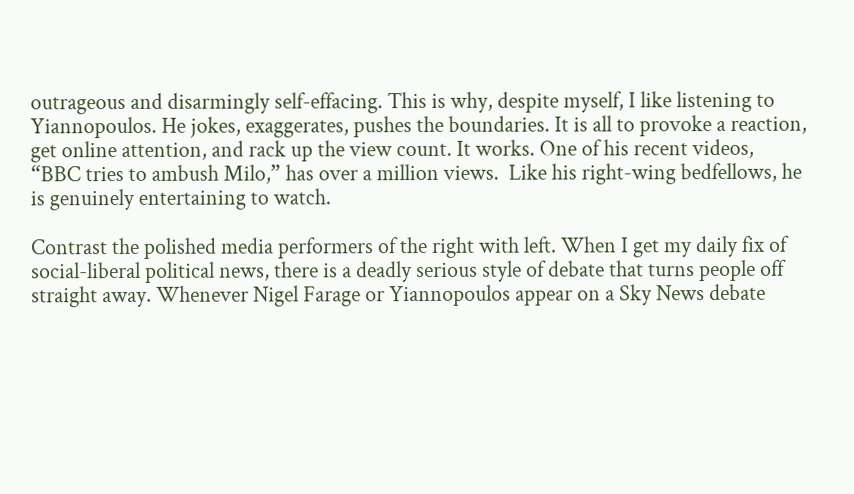outrageous and disarmingly self-effacing. This is why, despite myself, I like listening to Yiannopoulos. He jokes, exaggerates, pushes the boundaries. It is all to provoke a reaction, get online attention, and rack up the view count. It works. One of his recent videos, “BBC tries to ambush Milo,” has over a million views.  Like his right-wing bedfellows, he is genuinely entertaining to watch.

Contrast the polished media performers of the right with left. When I get my daily fix of social-liberal political news, there is a deadly serious style of debate that turns people off straight away. Whenever Nigel Farage or Yiannopoulos appear on a Sky News debate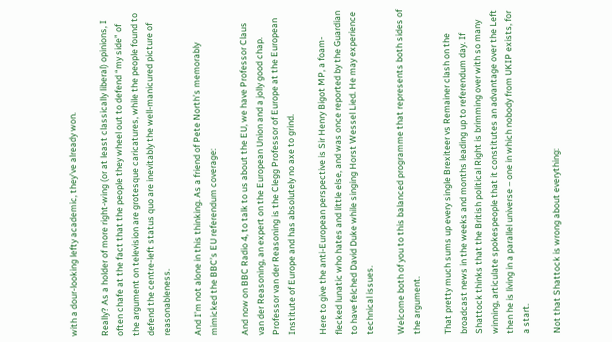with a dour-looking lefty academic, they’ve already won.

Really? As a holder of more right-wing (or at least classically liberal) opinions, I often chafe at the fact that the people they wheel out to defend “my side” of the argument on television are grotesque caricatures, while the people found to defend the centre-left status quo are inevitably the well-manicured picture of reasonableness.

And I’m not alone in this thinking. As a friend of Pete North’s memorably mimicked the BBC’s EU referendum coverage:

And now on BBC Radio 4, to talk to us about the EU, we have Professor Claus van der Reasoning, an expert on the European Union and a jolly good chap. Professor van der Reasoning is the Clegg Professor of Europe at the European Institute of Europe and has absolutely no axe to grind.

Here to give the anti-European perspective is Sir Henry Bigot MP, a foam-flecked lunatic who hates and little else, and was once reported by the Guardian to have felched David Duke while singing Horst Wessel Lied. He may experience technical issues.

Welcome both of you to this balanced programme that represents both sides of the argument.

That pretty much sums up every single Brexiteer vs Remainer clash on the broadcast news in the weeks and months leading up to referendum day. If Shattock thinks that the British political Right is brimming over with so many winning, articulate spokespeople that it constitutes an advantage over the Left then he is living in a parallel universe – one in which nobody from UKIP exists, for a start.

Not that Shattock is wrong about everything: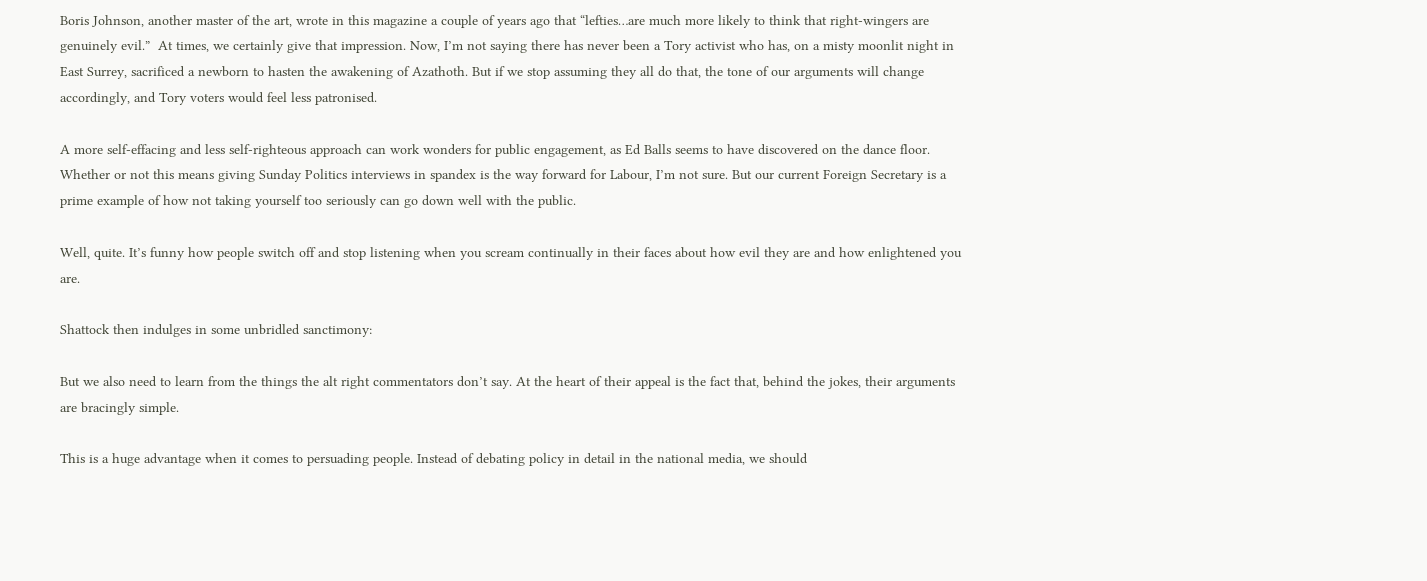Boris Johnson, another master of the art, wrote in this magazine a couple of years ago that “lefties…are much more likely to think that right-wingers are genuinely evil.”  At times, we certainly give that impression. Now, I’m not saying there has never been a Tory activist who has, on a misty moonlit night in East Surrey, sacrificed a newborn to hasten the awakening of Azathoth. But if we stop assuming they all do that, the tone of our arguments will change accordingly, and Tory voters would feel less patronised.

A more self-effacing and less self-righteous approach can work wonders for public engagement, as Ed Balls seems to have discovered on the dance floor.  Whether or not this means giving Sunday Politics interviews in spandex is the way forward for Labour, I’m not sure. But our current Foreign Secretary is a prime example of how not taking yourself too seriously can go down well with the public.

Well, quite. It’s funny how people switch off and stop listening when you scream continually in their faces about how evil they are and how enlightened you are.

Shattock then indulges in some unbridled sanctimony:

But we also need to learn from the things the alt right commentators don’t say. At the heart of their appeal is the fact that, behind the jokes, their arguments are bracingly simple.

This is a huge advantage when it comes to persuading people. Instead of debating policy in detail in the national media, we should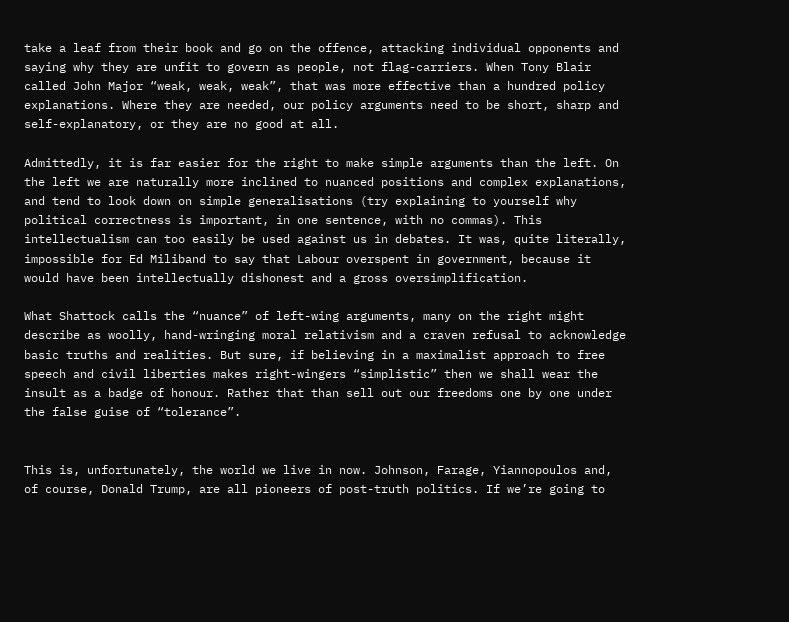take a leaf from their book and go on the offence, attacking individual opponents and saying why they are unfit to govern as people, not flag-carriers. When Tony Blair called John Major “weak, weak, weak”, that was more effective than a hundred policy explanations. Where they are needed, our policy arguments need to be short, sharp and self-explanatory, or they are no good at all.

Admittedly, it is far easier for the right to make simple arguments than the left. On the left we are naturally more inclined to nuanced positions and complex explanations, and tend to look down on simple generalisations (try explaining to yourself why political correctness is important, in one sentence, with no commas). This intellectualism can too easily be used against us in debates. It was, quite literally, impossible for Ed Miliband to say that Labour overspent in government, because it would have been intellectually dishonest and a gross oversimplification.

What Shattock calls the “nuance” of left-wing arguments, many on the right might describe as woolly, hand-wringing moral relativism and a craven refusal to acknowledge basic truths and realities. But sure, if believing in a maximalist approach to free speech and civil liberties makes right-wingers “simplistic” then we shall wear the insult as a badge of honour. Rather that than sell out our freedoms one by one under the false guise of “tolerance”.


This is, unfortunately, the world we live in now. Johnson, Farage, Yiannopoulos and, of course, Donald Trump, are all pioneers of post-truth politics. If we’re going to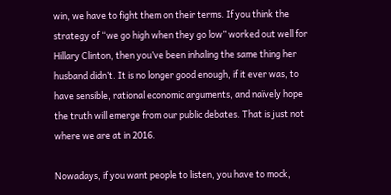win, we have to fight them on their terms. If you think the strategy of “we go high when they go low” worked out well for Hillary Clinton, then you’ve been inhaling the same thing her husband didn’t. It is no longer good enough, if it ever was, to have sensible, rational economic arguments, and naïvely hope the truth will emerge from our public debates. That is just not where we are at in 2016.

Nowadays, if you want people to listen, you have to mock,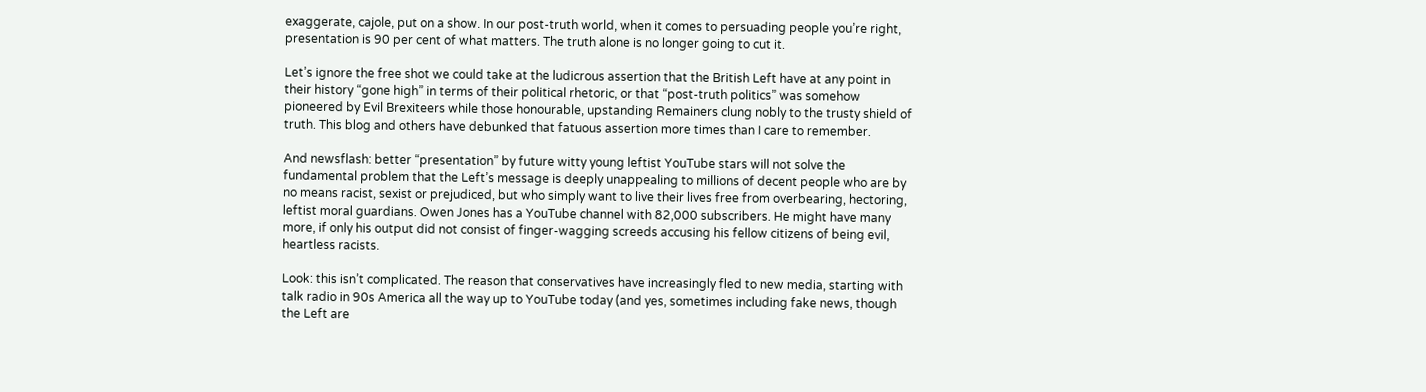exaggerate, cajole, put on a show. In our post-truth world, when it comes to persuading people you’re right, presentation is 90 per cent of what matters. The truth alone is no longer going to cut it.

Let’s ignore the free shot we could take at the ludicrous assertion that the British Left have at any point in their history “gone high” in terms of their political rhetoric, or that “post-truth politics” was somehow pioneered by Evil Brexiteers while those honourable, upstanding Remainers clung nobly to the trusty shield of truth. This blog and others have debunked that fatuous assertion more times than I care to remember.

And newsflash: better “presentation” by future witty young leftist YouTube stars will not solve the fundamental problem that the Left’s message is deeply unappealing to millions of decent people who are by no means racist, sexist or prejudiced, but who simply want to live their lives free from overbearing, hectoring, leftist moral guardians. Owen Jones has a YouTube channel with 82,000 subscribers. He might have many more, if only his output did not consist of finger-wagging screeds accusing his fellow citizens of being evil, heartless racists.

Look: this isn’t complicated. The reason that conservatives have increasingly fled to new media, starting with talk radio in 90s America all the way up to YouTube today (and yes, sometimes including fake news, though the Left are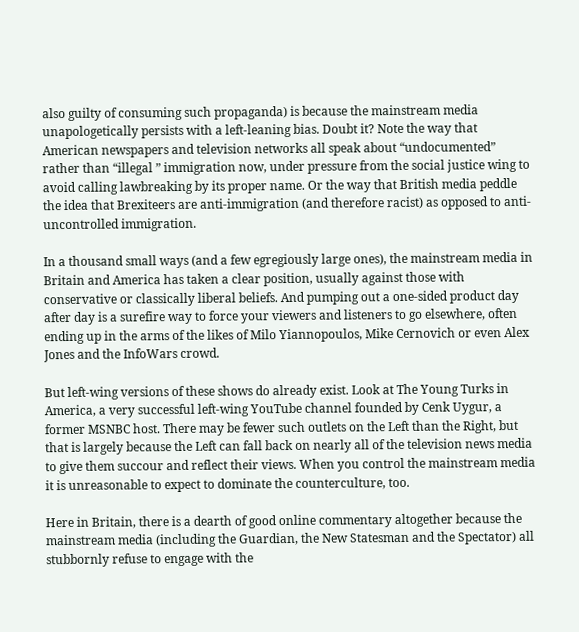also guilty of consuming such propaganda) is because the mainstream media unapologetically persists with a left-leaning bias. Doubt it? Note the way that American newspapers and television networks all speak about “undocumented” rather than “illegal ” immigration now, under pressure from the social justice wing to avoid calling lawbreaking by its proper name. Or the way that British media peddle the idea that Brexiteers are anti-immigration (and therefore racist) as opposed to anti-uncontrolled immigration.

In a thousand small ways (and a few egregiously large ones), the mainstream media in Britain and America has taken a clear position, usually against those with conservative or classically liberal beliefs. And pumping out a one-sided product day after day is a surefire way to force your viewers and listeners to go elsewhere, often ending up in the arms of the likes of Milo Yiannopoulos, Mike Cernovich or even Alex Jones and the InfoWars crowd.

But left-wing versions of these shows do already exist. Look at The Young Turks in America, a very successful left-wing YouTube channel founded by Cenk Uygur, a former MSNBC host. There may be fewer such outlets on the Left than the Right, but that is largely because the Left can fall back on nearly all of the television news media to give them succour and reflect their views. When you control the mainstream media it is unreasonable to expect to dominate the counterculture, too.

Here in Britain, there is a dearth of good online commentary altogether because the mainstream media (including the Guardian, the New Statesman and the Spectator) all stubbornly refuse to engage with the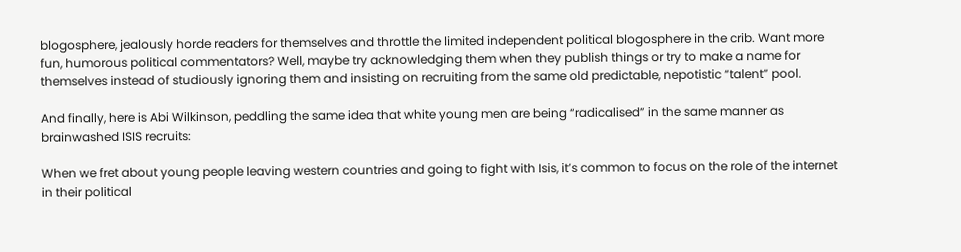blogosphere, jealously horde readers for themselves and throttle the limited independent political blogosphere in the crib. Want more fun, humorous political commentators? Well, maybe try acknowledging them when they publish things or try to make a name for themselves instead of studiously ignoring them and insisting on recruiting from the same old predictable, nepotistic “talent” pool.

And finally, here is Abi Wilkinson, peddling the same idea that white young men are being “radicalised” in the same manner as brainwashed ISIS recruits:

When we fret about young people leaving western countries and going to fight with Isis, it’s common to focus on the role of the internet in their political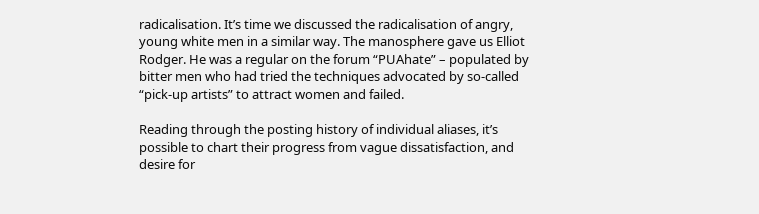radicalisation. It’s time we discussed the radicalisation of angry, young white men in a similar way. The manosphere gave us Elliot Rodger. He was a regular on the forum “PUAhate” – populated by bitter men who had tried the techniques advocated by so-called “pick-up artists” to attract women and failed.

Reading through the posting history of individual aliases, it’s possible to chart their progress from vague dissatisfaction, and desire for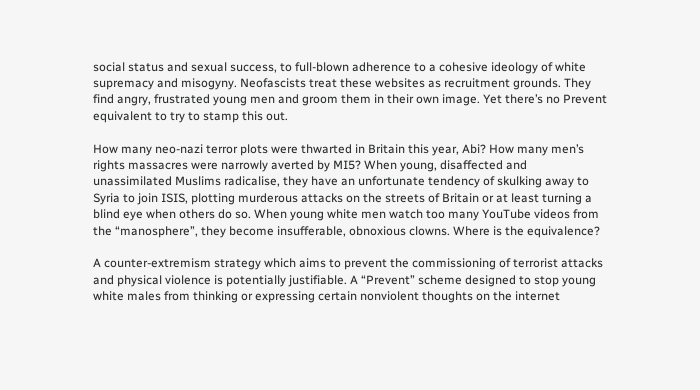social status and sexual success, to full-blown adherence to a cohesive ideology of white supremacy and misogyny. Neofascists treat these websites as recruitment grounds. They find angry, frustrated young men and groom them in their own image. Yet there’s no Prevent equivalent to try to stamp this out.

How many neo-nazi terror plots were thwarted in Britain this year, Abi? How many men’s rights massacres were narrowly averted by MI5? When young, disaffected and unassimilated Muslims radicalise, they have an unfortunate tendency of skulking away to Syria to join ISIS, plotting murderous attacks on the streets of Britain or at least turning a blind eye when others do so. When young white men watch too many YouTube videos from the “manosphere”, they become insufferable, obnoxious clowns. Where is the equivalence?

A counter-extremism strategy which aims to prevent the commissioning of terrorist attacks and physical violence is potentially justifiable. A “Prevent” scheme designed to stop young white males from thinking or expressing certain nonviolent thoughts on the internet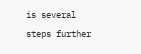is several steps further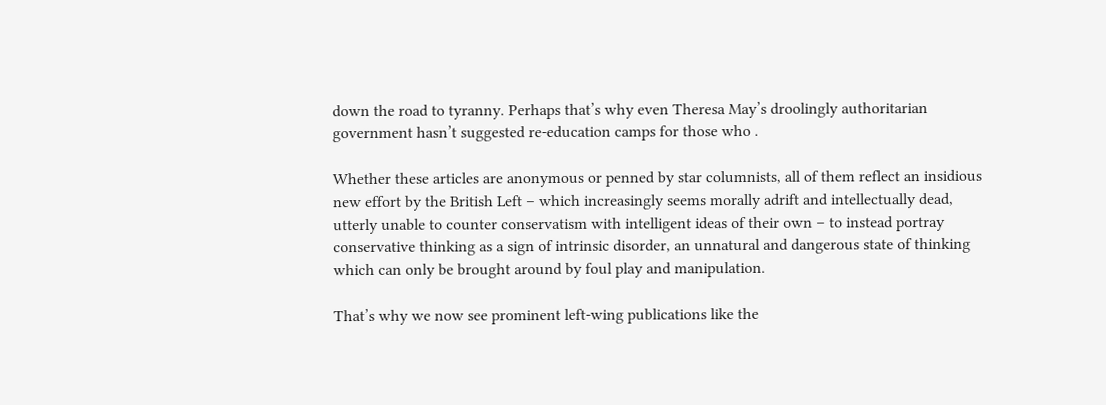down the road to tyranny. Perhaps that’s why even Theresa May’s droolingly authoritarian government hasn’t suggested re-education camps for those who .

Whether these articles are anonymous or penned by star columnists, all of them reflect an insidious new effort by the British Left – which increasingly seems morally adrift and intellectually dead, utterly unable to counter conservatism with intelligent ideas of their own – to instead portray conservative thinking as a sign of intrinsic disorder, an unnatural and dangerous state of thinking which can only be brought around by foul play and manipulation.

That’s why we now see prominent left-wing publications like the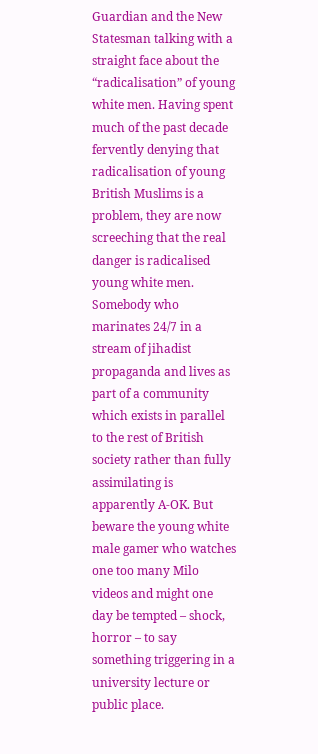Guardian and the New Statesman talking with a straight face about the “radicalisation” of young white men. Having spent much of the past decade fervently denying that radicalisation of young British Muslims is a problem, they are now screeching that the real danger is radicalised young white men. Somebody who marinates 24/7 in a stream of jihadist propaganda and lives as part of a community which exists in parallel to the rest of British society rather than fully assimilating is apparently A-OK. But beware the young white male gamer who watches one too many Milo videos and might one day be tempted – shock, horror – to say something triggering in a university lecture or public place.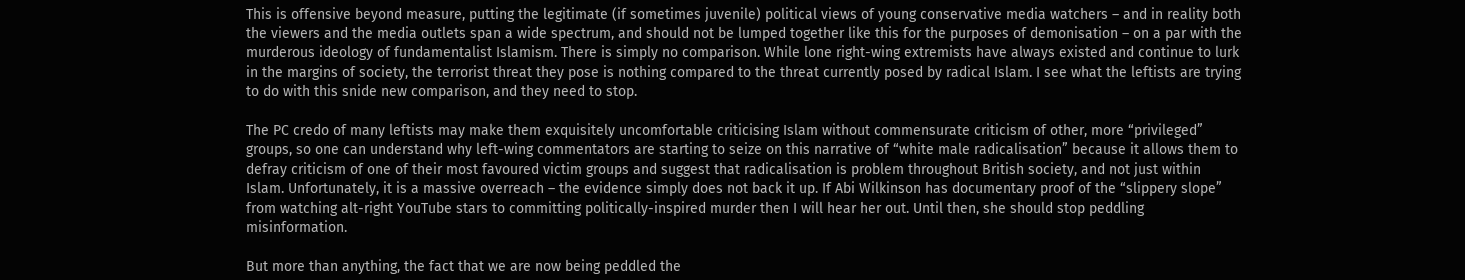This is offensive beyond measure, putting the legitimate (if sometimes juvenile) political views of young conservative media watchers – and in reality both the viewers and the media outlets span a wide spectrum, and should not be lumped together like this for the purposes of demonisation – on a par with the murderous ideology of fundamentalist Islamism. There is simply no comparison. While lone right-wing extremists have always existed and continue to lurk in the margins of society, the terrorist threat they pose is nothing compared to the threat currently posed by radical Islam. I see what the leftists are trying to do with this snide new comparison, and they need to stop.

The PC credo of many leftists may make them exquisitely uncomfortable criticising Islam without commensurate criticism of other, more “privileged” groups, so one can understand why left-wing commentators are starting to seize on this narrative of “white male radicalisation” because it allows them to defray criticism of one of their most favoured victim groups and suggest that radicalisation is problem throughout British society, and not just within Islam. Unfortunately, it is a massive overreach – the evidence simply does not back it up. If Abi Wilkinson has documentary proof of the “slippery slope” from watching alt-right YouTube stars to committing politically-inspired murder then I will hear her out. Until then, she should stop peddling misinformation.

But more than anything, the fact that we are now being peddled the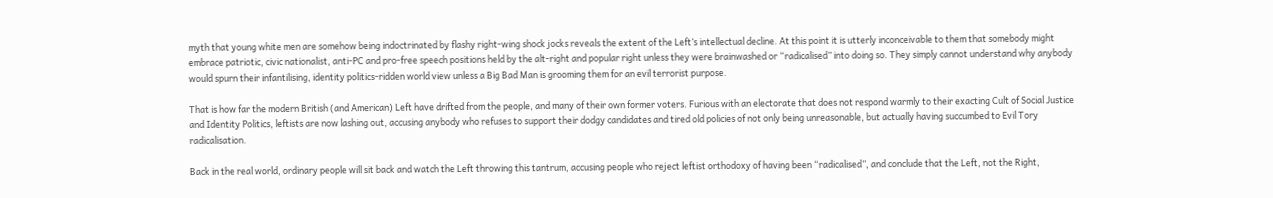myth that young white men are somehow being indoctrinated by flashy right-wing shock jocks reveals the extent of the Left’s intellectual decline. At this point it is utterly inconceivable to them that somebody might embrace patriotic, civic nationalist, anti-PC and pro-free speech positions held by the alt-right and popular right unless they were brainwashed or “radicalised” into doing so. They simply cannot understand why anybody would spurn their infantilising, identity politics-ridden world view unless a Big Bad Man is grooming them for an evil terrorist purpose.

That is how far the modern British (and American) Left have drifted from the people, and many of their own former voters. Furious with an electorate that does not respond warmly to their exacting Cult of Social Justice and Identity Politics, leftists are now lashing out, accusing anybody who refuses to support their dodgy candidates and tired old policies of not only being unreasonable, but actually having succumbed to Evil Tory radicalisation.

Back in the real world, ordinary people will sit back and watch the Left throwing this tantrum, accusing people who reject leftist orthodoxy of having been “radicalised”, and conclude that the Left, not the Right,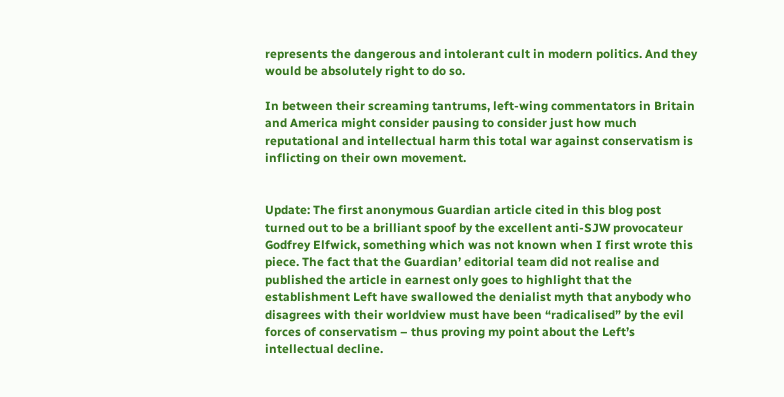represents the dangerous and intolerant cult in modern politics. And they would be absolutely right to do so.

In between their screaming tantrums, left-wing commentators in Britain and America might consider pausing to consider just how much reputational and intellectual harm this total war against conservatism is inflicting on their own movement.


Update: The first anonymous Guardian article cited in this blog post turned out to be a brilliant spoof by the excellent anti-SJW provocateur Godfrey Elfwick, something which was not known when I first wrote this piece. The fact that the Guardian’ editorial team did not realise and published the article in earnest only goes to highlight that the establishment Left have swallowed the denialist myth that anybody who disagrees with their worldview must have been “radicalised” by the evil forces of conservatism – thus proving my point about the Left’s intellectual decline.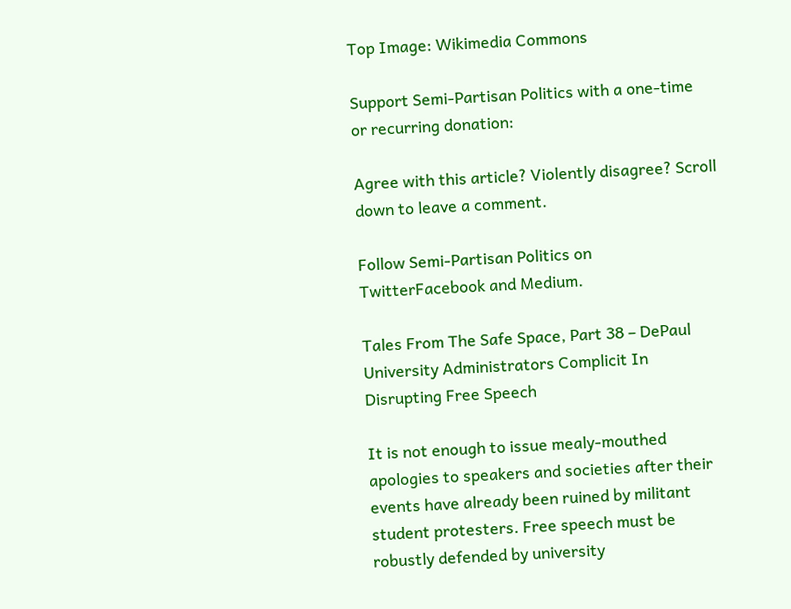Top Image: Wikimedia Commons

Support Semi-Partisan Politics with a one-time or recurring donation:

Agree with this article? Violently disagree? Scroll down to leave a comment.

Follow Semi-Partisan Politics on TwitterFacebook and Medium.

Tales From The Safe Space, Part 38 – DePaul University Administrators Complicit In Disrupting Free Speech

It is not enough to issue mealy-mouthed apologies to speakers and societies after their events have already been ruined by militant student protesters. Free speech must be robustly defended by university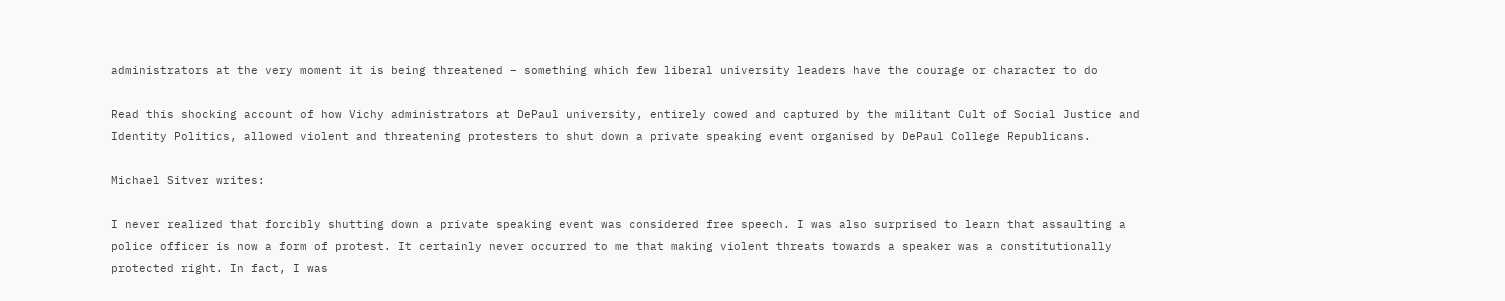administrators at the very moment it is being threatened – something which few liberal university leaders have the courage or character to do

Read this shocking account of how Vichy administrators at DePaul university, entirely cowed and captured by the militant Cult of Social Justice and Identity Politics, allowed violent and threatening protesters to shut down a private speaking event organised by DePaul College Republicans.

Michael Sitver writes:

I never realized that forcibly shutting down a private speaking event was considered free speech. I was also surprised to learn that assaulting a police officer is now a form of protest. It certainly never occurred to me that making violent threats towards a speaker was a constitutionally protected right. In fact, I was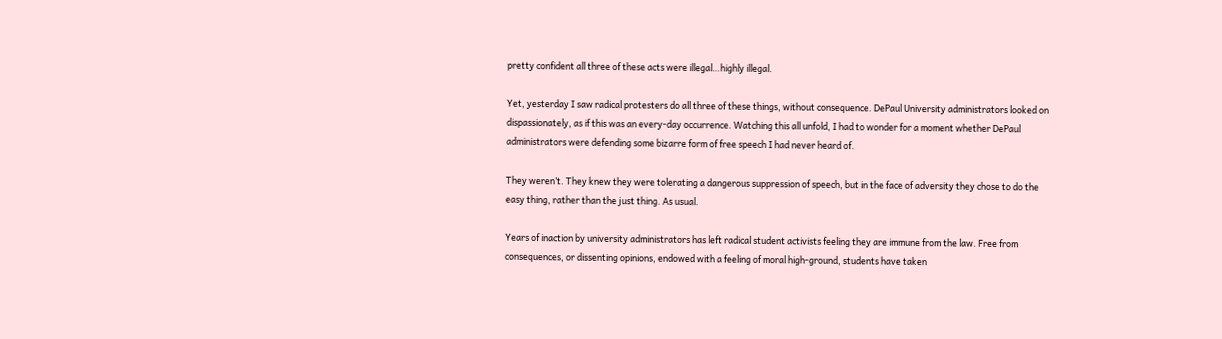pretty confident all three of these acts were illegal…highly illegal.

Yet, yesterday I saw radical protesters do all three of these things, without consequence. DePaul University administrators looked on dispassionately, as if this was an every-day occurrence. Watching this all unfold, I had to wonder for a moment whether DePaul administrators were defending some bizarre form of free speech I had never heard of.

They weren’t. They knew they were tolerating a dangerous suppression of speech, but in the face of adversity they chose to do the easy thing, rather than the just thing. As usual.

Years of inaction by university administrators has left radical student activists feeling they are immune from the law. Free from consequences, or dissenting opinions, endowed with a feeling of moral high-ground, students have taken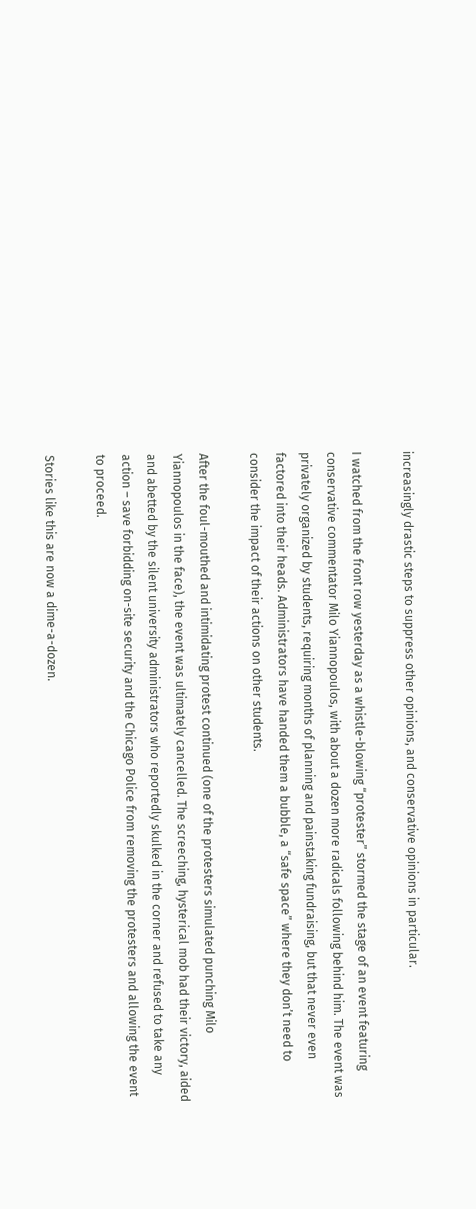increasingly drastic steps to suppress other opinions, and conservative opinions in particular.

I watched from the front row yesterday as a whistle-blowing “protester” stormed the stage of an event featuring conservative commentator Milo Yiannopoulos, with about a dozen more radicals following behind him. The event was privately organized by students, requiring months of planning and painstaking fundraising, but that never even factored into their heads. Administrators have handed them a bubble, a “safe space” where they don’t need to consider the impact of their actions on other students.

After the foul-mouthed and intimidating protest continued (one of the protesters simulated punching Milo Yiannopoulos in the face), the event was ultimately cancelled. The screeching, hysterical mob had their victory, aided and abetted by the silent university administrators who reportedly skulked in the corner and refused to take any action – save forbidding on-site security and the Chicago Police from removing the protesters and allowing the event to proceed.

Stories like this are now a dime-a-dozen.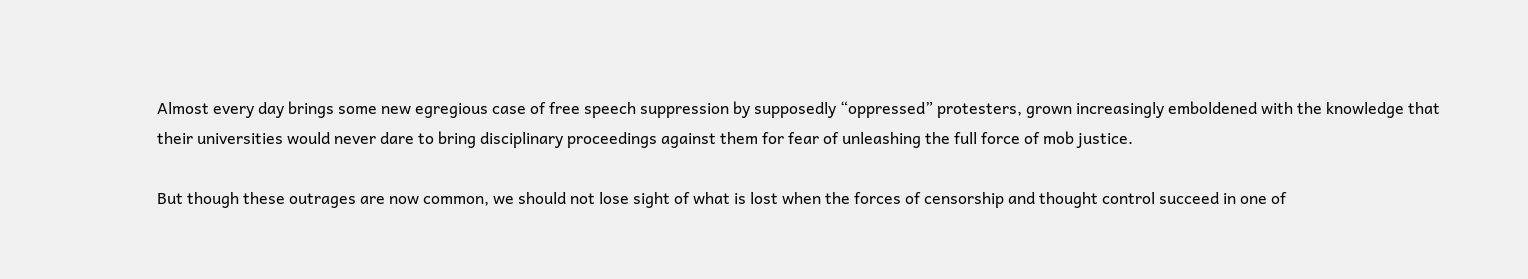Almost every day brings some new egregious case of free speech suppression by supposedly “oppressed” protesters, grown increasingly emboldened with the knowledge that their universities would never dare to bring disciplinary proceedings against them for fear of unleashing the full force of mob justice.

But though these outrages are now common, we should not lose sight of what is lost when the forces of censorship and thought control succeed in one of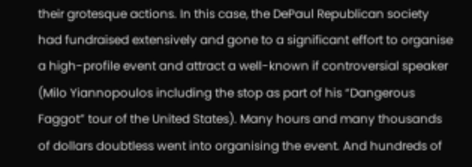their grotesque actions. In this case, the DePaul Republican society had fundraised extensively and gone to a significant effort to organise a high-profile event and attract a well-known if controversial speaker (Milo Yiannopoulos including the stop as part of his “Dangerous Faggot” tour of the United States). Many hours and many thousands of dollars doubtless went into organising the event. And hundreds of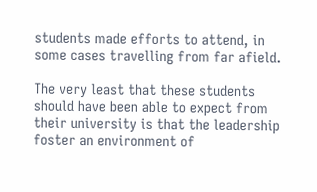students made efforts to attend, in some cases travelling from far afield.

The very least that these students should have been able to expect from their university is that the leadership foster an environment of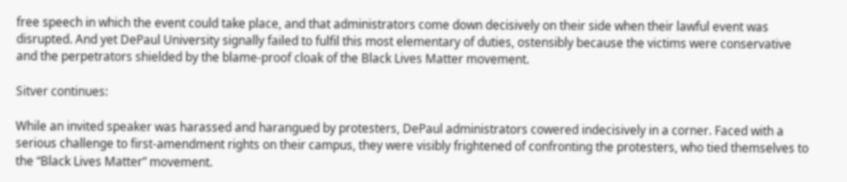free speech in which the event could take place, and that administrators come down decisively on their side when their lawful event was disrupted. And yet DePaul University signally failed to fulfil this most elementary of duties, ostensibly because the victims were conservative and the perpetrators shielded by the blame-proof cloak of the Black Lives Matter movement.

Sitver continues:

While an invited speaker was harassed and harangued by protesters, DePaul administrators cowered indecisively in a corner. Faced with a serious challenge to first-amendment rights on their campus, they were visibly frightened of confronting the protesters, who tied themselves to the “Black Lives Matter” movement.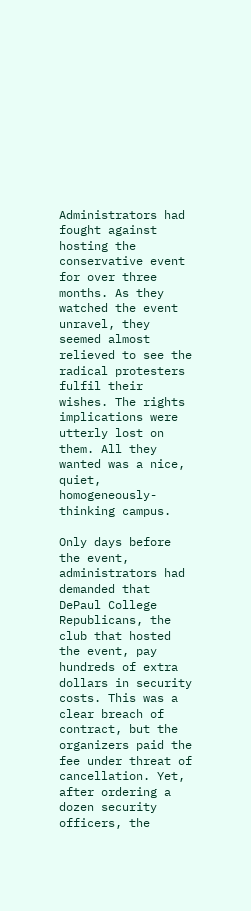Administrators had fought against hosting the conservative event for over three months. As they watched the event unravel, they seemed almost relieved to see the radical protesters fulfil their wishes. The rights implications were utterly lost on them. All they wanted was a nice, quiet, homogeneously-thinking campus.

Only days before the event, administrators had demanded that DePaul College Republicans, the club that hosted the event, pay hundreds of extra dollars in security costs. This was a clear breach of contract, but the organizers paid the fee under threat of cancellation. Yet, after ordering a dozen security officers, the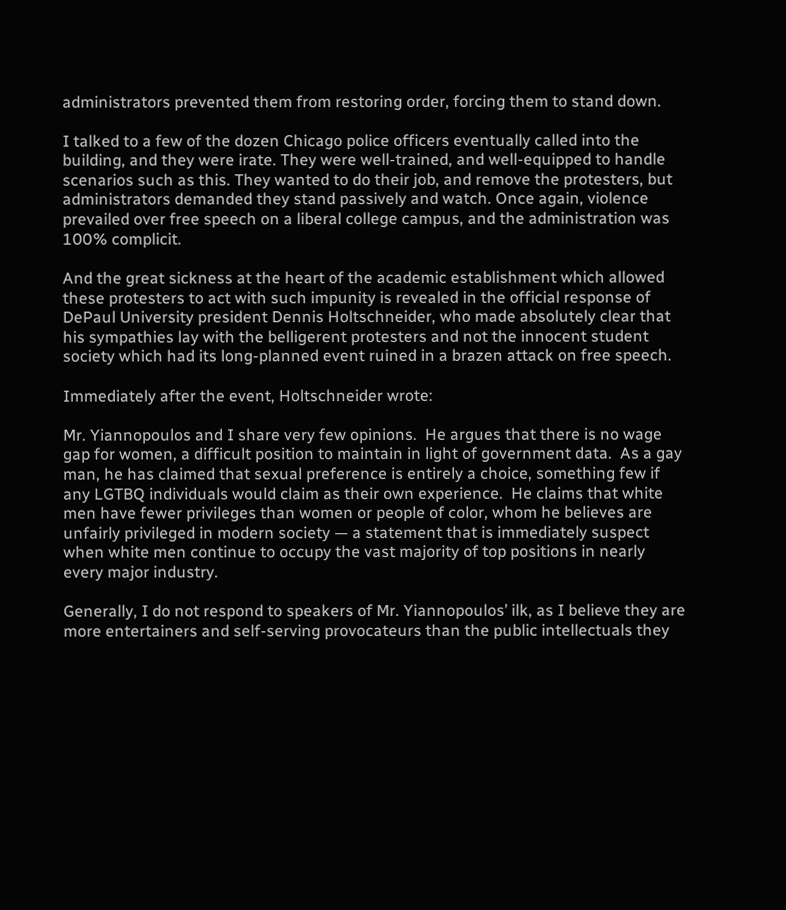administrators prevented them from restoring order, forcing them to stand down.

I talked to a few of the dozen Chicago police officers eventually called into the building, and they were irate. They were well-trained, and well-equipped to handle scenarios such as this. They wanted to do their job, and remove the protesters, but administrators demanded they stand passively and watch. Once again, violence prevailed over free speech on a liberal college campus, and the administration was 100% complicit.

And the great sickness at the heart of the academic establishment which allowed these protesters to act with such impunity is revealed in the official response of DePaul University president Dennis Holtschneider, who made absolutely clear that his sympathies lay with the belligerent protesters and not the innocent student society which had its long-planned event ruined in a brazen attack on free speech.

Immediately after the event, Holtschneider wrote:

Mr. Yiannopoulos and I share very few opinions.  He argues that there is no wage gap for women, a difficult position to maintain in light of government data.  As a gay man, he has claimed that sexual preference is entirely a choice, something few if any LGTBQ individuals would claim as their own experience.  He claims that white men have fewer privileges than women or people of color, whom he believes are unfairly privileged in modern society — a statement that is immediately suspect when white men continue to occupy the vast majority of top positions in nearly every major industry.

Generally, I do not respond to speakers of Mr. Yiannopoulos’ ilk, as I believe they are more entertainers and self-serving provocateurs than the public intellectuals they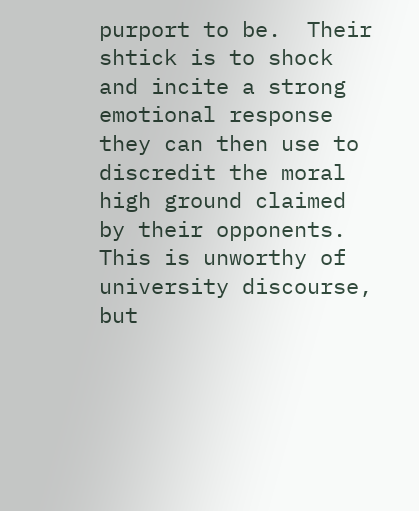purport to be.  Their shtick is to shock and incite a strong emotional response they can then use to discredit the moral high ground claimed by their opponents. This is unworthy of university discourse, but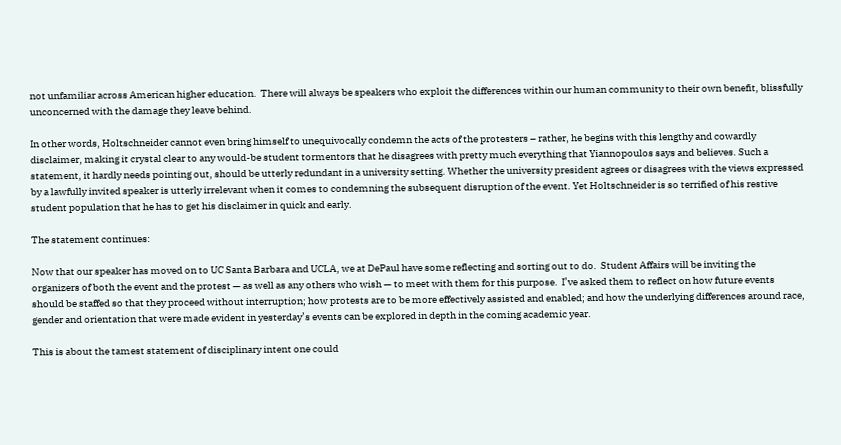not unfamiliar across American higher education.  There will always be speakers who exploit the differences within our human community to their own benefit, blissfully unconcerned with the damage they leave behind.

In other words, Holtschneider cannot even bring himself to unequivocally condemn the acts of the protesters – rather, he begins with this lengthy and cowardly disclaimer, making it crystal clear to any would-be student tormentors that he disagrees with pretty much everything that Yiannopoulos says and believes. Such a statement, it hardly needs pointing out, should be utterly redundant in a university setting. Whether the university president agrees or disagrees with the views expressed by a lawfully invited speaker is utterly irrelevant when it comes to condemning the subsequent disruption of the event. Yet Holtschneider is so terrified of his restive student population that he has to get his disclaimer in quick and early.

The statement continues:

Now that our speaker has moved on to UC Santa Barbara and UCLA, we at DePaul have some reflecting and sorting out to do.  Student Affairs will be inviting the organizers of both the event and the protest — as well as any others who wish — to meet with them for this purpose.  I’ve asked them to reflect on how future events should be staffed so that they proceed without interruption; how protests are to be more effectively assisted and enabled; and how the underlying differences around race, gender and orientation that were made evident in yesterday’s events can be explored in depth in the coming academic year.

This is about the tamest statement of disciplinary intent one could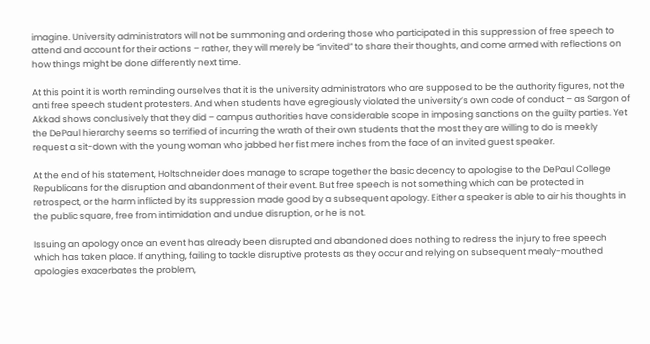imagine. University administrators will not be summoning and ordering those who participated in this suppression of free speech to attend and account for their actions – rather, they will merely be “invited” to share their thoughts, and come armed with reflections on how things might be done differently next time.

At this point it is worth reminding ourselves that it is the university administrators who are supposed to be the authority figures, not the anti free speech student protesters. And when students have egregiously violated the university’s own code of conduct – as Sargon of Akkad shows conclusively that they did – campus authorities have considerable scope in imposing sanctions on the guilty parties. Yet the DePaul hierarchy seems so terrified of incurring the wrath of their own students that the most they are willing to do is meekly request a sit-down with the young woman who jabbed her fist mere inches from the face of an invited guest speaker.

At the end of his statement, Holtschneider does manage to scrape together the basic decency to apologise to the DePaul College Republicans for the disruption and abandonment of their event. But free speech is not something which can be protected in retrospect, or the harm inflicted by its suppression made good by a subsequent apology. Either a speaker is able to air his thoughts in the public square, free from intimidation and undue disruption, or he is not.

Issuing an apology once an event has already been disrupted and abandoned does nothing to redress the injury to free speech which has taken place. If anything, failing to tackle disruptive protests as they occur and relying on subsequent mealy-mouthed apologies exacerbates the problem,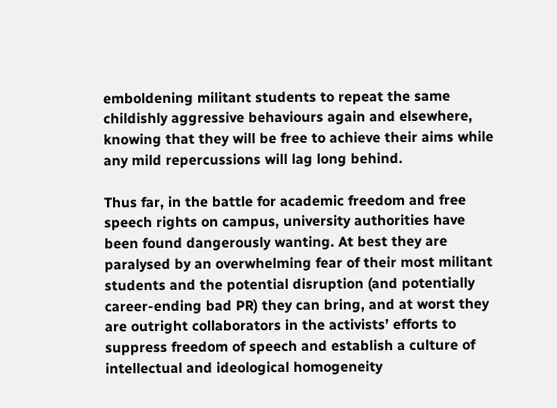emboldening militant students to repeat the same childishly aggressive behaviours again and elsewhere, knowing that they will be free to achieve their aims while any mild repercussions will lag long behind.

Thus far, in the battle for academic freedom and free speech rights on campus, university authorities have been found dangerously wanting. At best they are paralysed by an overwhelming fear of their most militant students and the potential disruption (and potentially career-ending bad PR) they can bring, and at worst they are outright collaborators in the activists’ efforts to suppress freedom of speech and establish a culture of intellectual and ideological homogeneity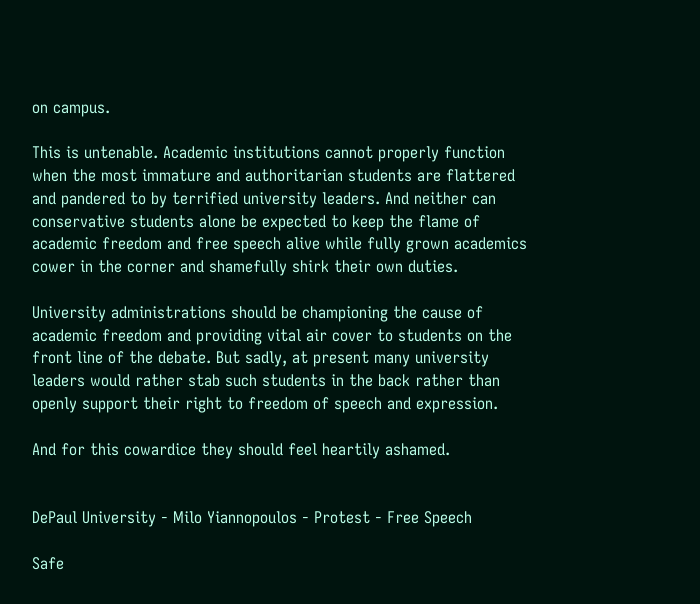on campus.

This is untenable. Academic institutions cannot properly function when the most immature and authoritarian students are flattered and pandered to by terrified university leaders. And neither can conservative students alone be expected to keep the flame of academic freedom and free speech alive while fully grown academics cower in the corner and shamefully shirk their own duties.

University administrations should be championing the cause of academic freedom and providing vital air cover to students on the front line of the debate. But sadly, at present many university leaders would rather stab such students in the back rather than openly support their right to freedom of speech and expression.

And for this cowardice they should feel heartily ashamed.


DePaul University - Milo Yiannopoulos - Protest - Free Speech

Safe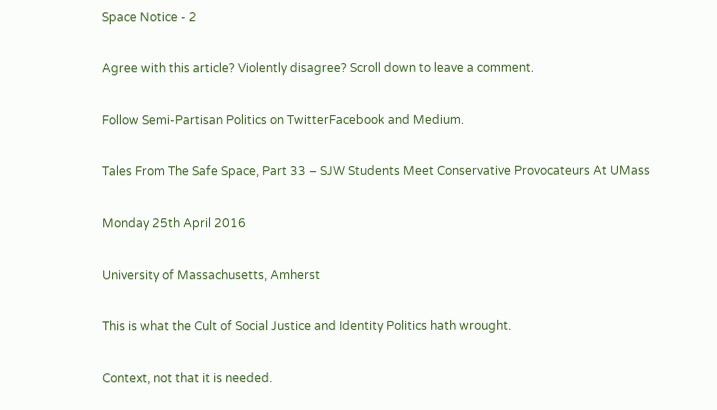Space Notice - 2

Agree with this article? Violently disagree? Scroll down to leave a comment.

Follow Semi-Partisan Politics on TwitterFacebook and Medium.

Tales From The Safe Space, Part 33 – SJW Students Meet Conservative Provocateurs At UMass

Monday 25th April 2016

University of Massachusetts, Amherst

This is what the Cult of Social Justice and Identity Politics hath wrought.

Context, not that it is needed.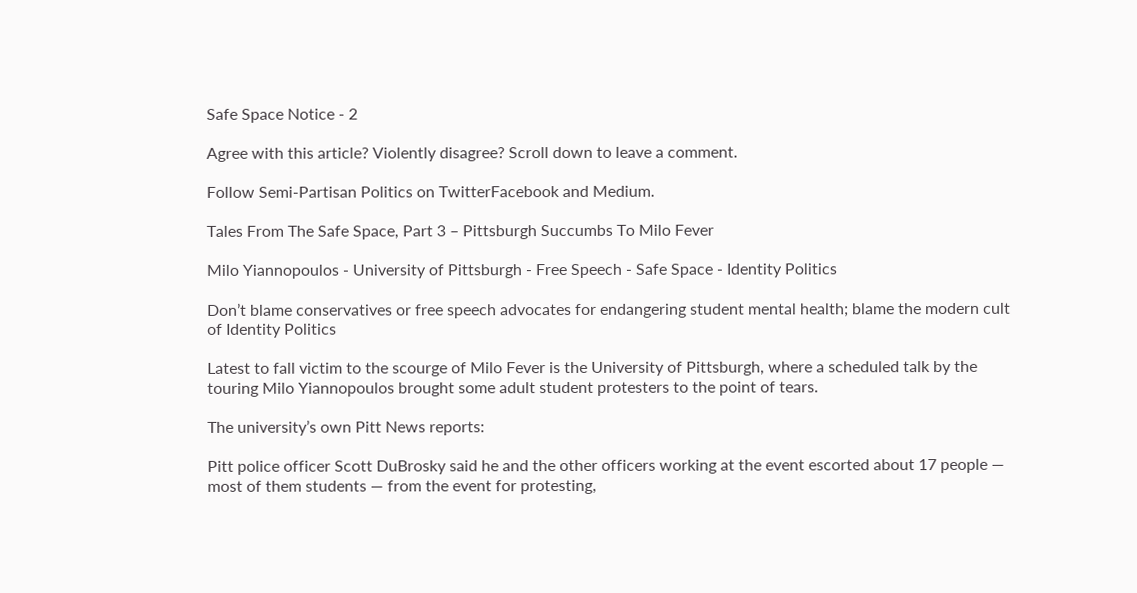Safe Space Notice - 2

Agree with this article? Violently disagree? Scroll down to leave a comment.

Follow Semi-Partisan Politics on TwitterFacebook and Medium.

Tales From The Safe Space, Part 3 – Pittsburgh Succumbs To Milo Fever

Milo Yiannopoulos - University of Pittsburgh - Free Speech - Safe Space - Identity Politics

Don’t blame conservatives or free speech advocates for endangering student mental health; blame the modern cult of Identity Politics

Latest to fall victim to the scourge of Milo Fever is the University of Pittsburgh, where a scheduled talk by the touring Milo Yiannopoulos brought some adult student protesters to the point of tears.

The university’s own Pitt News reports:

Pitt police officer Scott DuBrosky said he and the other officers working at the event escorted about 17 people — most of them students — from the event for protesting,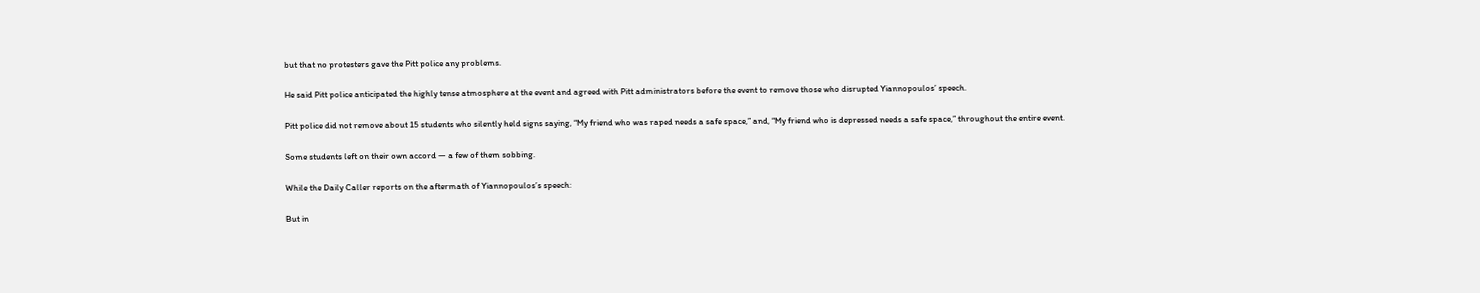but that no protesters gave the Pitt police any problems.

He said Pitt police anticipated the highly tense atmosphere at the event and agreed with Pitt administrators before the event to remove those who disrupted Yiannopoulos’ speech.

Pitt police did not remove about 15 students who silently held signs saying, “My friend who was raped needs a safe space,” and, “My friend who is depressed needs a safe space,” throughout the entire event.

Some students left on their own accord — a few of them sobbing.

While the Daily Caller reports on the aftermath of Yiannopoulos’s speech:

But in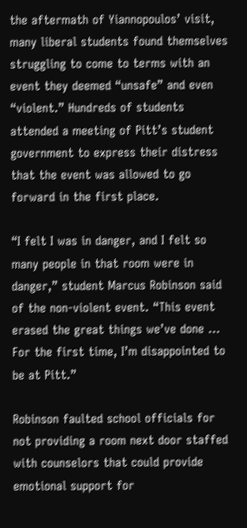the aftermath of Yiannopoulos’ visit, many liberal students found themselves struggling to come to terms with an event they deemed “unsafe” and even “violent.” Hundreds of students attended a meeting of Pitt’s student government to express their distress that the event was allowed to go forward in the first place.

“I felt I was in danger, and I felt so many people in that room were in danger,” student Marcus Robinson said of the non-violent event. “This event erased the great things we’ve done … For the first time, I’m disappointed to be at Pitt.”

Robinson faulted school officials for not providing a room next door staffed with counselors that could provide emotional support for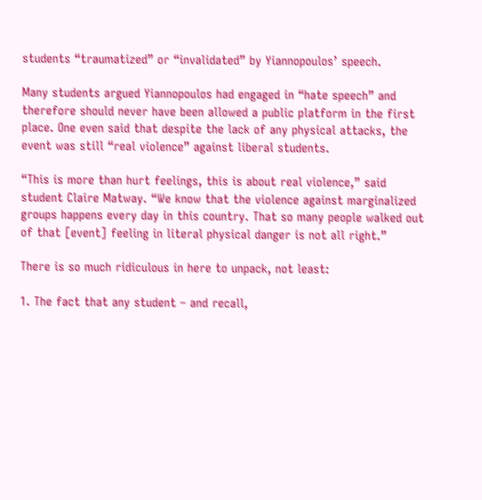students “traumatized” or “invalidated” by Yiannopoulos’ speech.

Many students argued Yiannopoulos had engaged in “hate speech” and therefore should never have been allowed a public platform in the first place. One even said that despite the lack of any physical attacks, the event was still “real violence” against liberal students.

“This is more than hurt feelings, this is about real violence,” said student Claire Matway. “We know that the violence against marginalized groups happens every day in this country. That so many people walked out of that [event] feeling in literal physical danger is not all right.”

There is so much ridiculous in here to unpack, not least:

1. The fact that any student – and recall,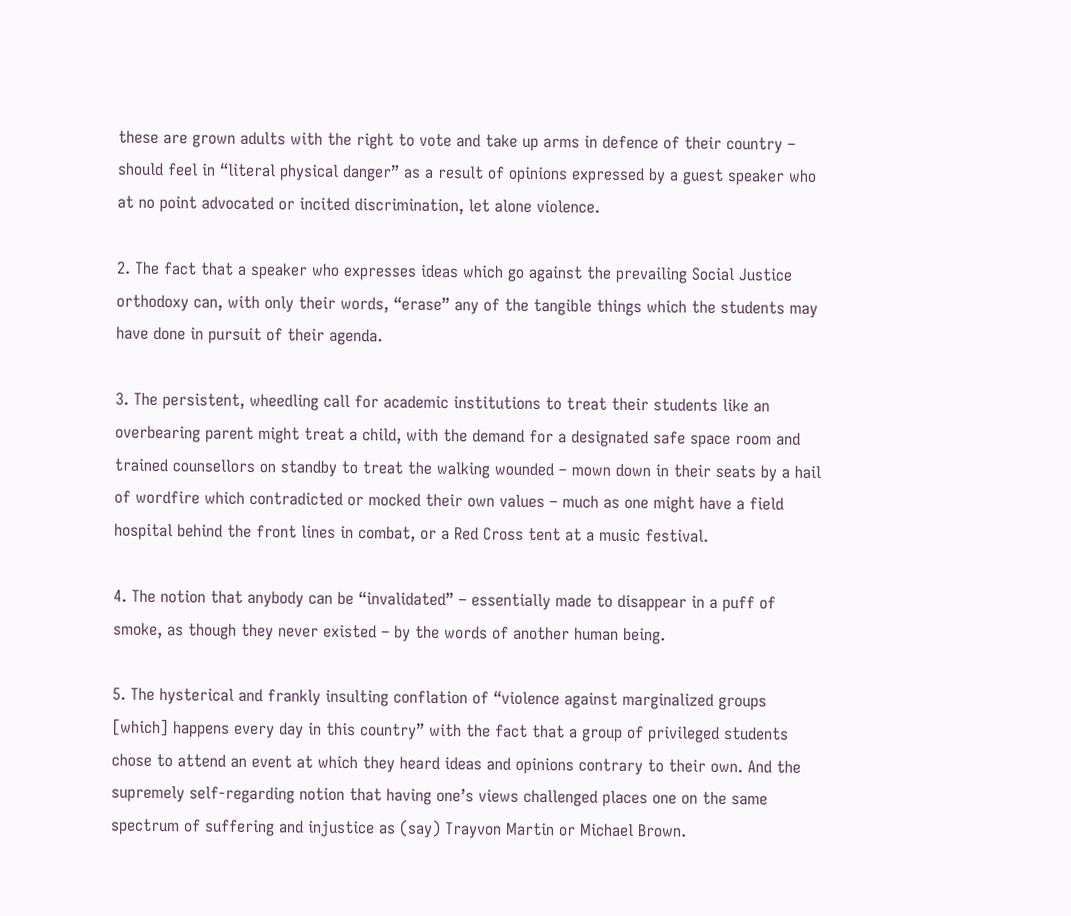these are grown adults with the right to vote and take up arms in defence of their country – should feel in “literal physical danger” as a result of opinions expressed by a guest speaker who at no point advocated or incited discrimination, let alone violence.

2. The fact that a speaker who expresses ideas which go against the prevailing Social Justice orthodoxy can, with only their words, “erase” any of the tangible things which the students may have done in pursuit of their agenda.

3. The persistent, wheedling call for academic institutions to treat their students like an overbearing parent might treat a child, with the demand for a designated safe space room and trained counsellors on standby to treat the walking wounded – mown down in their seats by a hail of wordfire which contradicted or mocked their own values – much as one might have a field hospital behind the front lines in combat, or a Red Cross tent at a music festival.

4. The notion that anybody can be “invalidated” – essentially made to disappear in a puff of smoke, as though they never existed – by the words of another human being.

5. The hysterical and frankly insulting conflation of “violence against marginalized groups [which] happens every day in this country” with the fact that a group of privileged students chose to attend an event at which they heard ideas and opinions contrary to their own. And the supremely self-regarding notion that having one’s views challenged places one on the same spectrum of suffering and injustice as (say) Trayvon Martin or Michael Brown.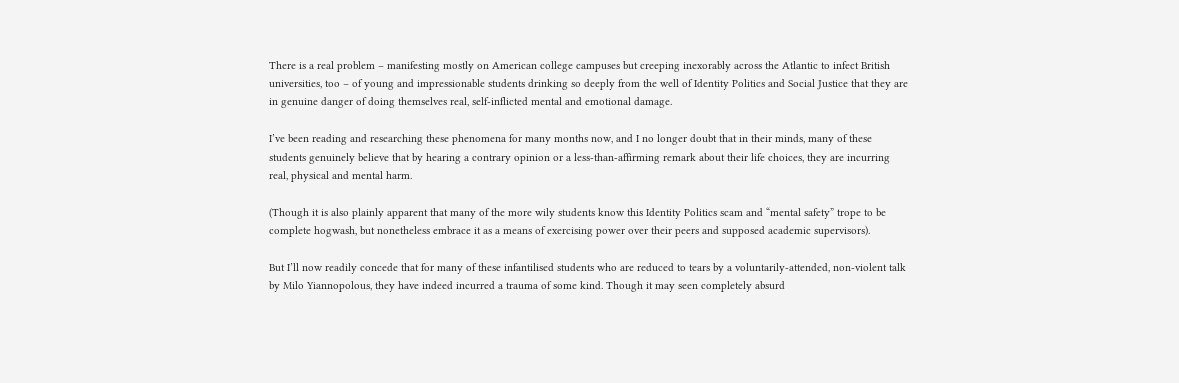There is a real problem – manifesting mostly on American college campuses but creeping inexorably across the Atlantic to infect British universities, too – of young and impressionable students drinking so deeply from the well of Identity Politics and Social Justice that they are in genuine danger of doing themselves real, self-inflicted mental and emotional damage.

I’ve been reading and researching these phenomena for many months now, and I no longer doubt that in their minds, many of these students genuinely believe that by hearing a contrary opinion or a less-than-affirming remark about their life choices, they are incurring real, physical and mental harm.

(Though it is also plainly apparent that many of the more wily students know this Identity Politics scam and “mental safety” trope to be complete hogwash, but nonetheless embrace it as a means of exercising power over their peers and supposed academic supervisors).

But I’ll now readily concede that for many of these infantilised students who are reduced to tears by a voluntarily-attended, non-violent talk by Milo Yiannopolous, they have indeed incurred a trauma of some kind. Though it may seen completely absurd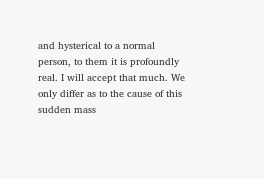and hysterical to a normal person, to them it is profoundly real. I will accept that much. We only differ as to the cause of this sudden mass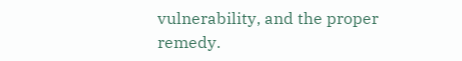vulnerability, and the proper remedy.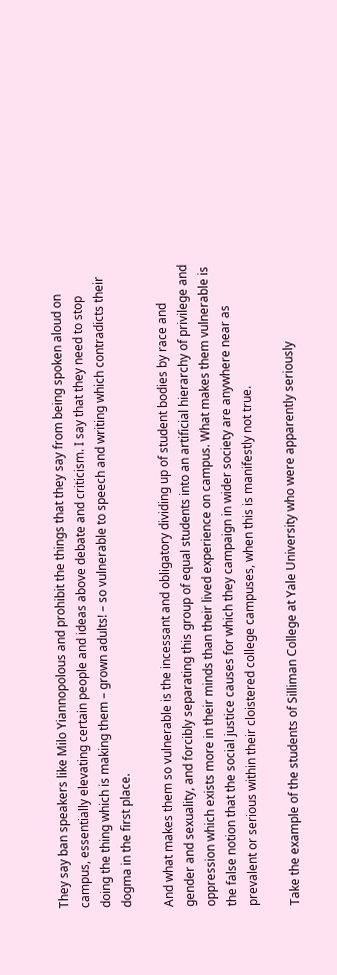They say ban speakers like Milo Yiannopolous and prohibit the things that they say from being spoken aloud on campus, essentially elevating certain people and ideas above debate and criticism. I say that they need to stop doing the thing which is making them – grown adults! – so vulnerable to speech and writing which contradicts their dogma in the first place.

And what makes them so vulnerable is the incessant and obligatory dividing up of student bodies by race and gender and sexuality, and forcibly separating this group of equal students into an artificial hierarchy of privilege and oppression which exists more in their minds than their lived experience on campus. What makes them vulnerable is the false notion that the social justice causes for which they campaign in wider society are anywhere near as prevalent or serious within their cloistered college campuses, when this is manifestly not true.

Take the example of the students of Silliman College at Yale University who were apparently seriously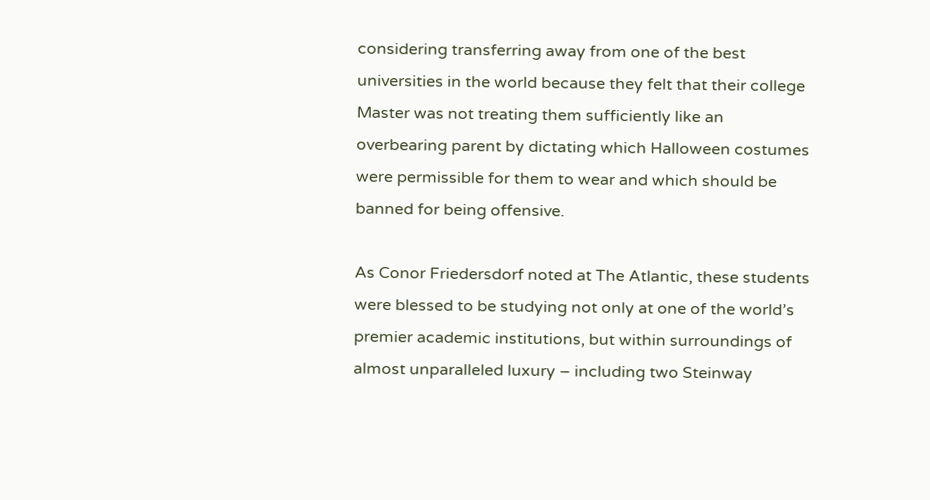considering transferring away from one of the best universities in the world because they felt that their college Master was not treating them sufficiently like an overbearing parent by dictating which Halloween costumes were permissible for them to wear and which should be banned for being offensive.

As Conor Friedersdorf noted at The Atlantic, these students were blessed to be studying not only at one of the world’s premier academic institutions, but within surroundings of almost unparalleled luxury – including two Steinway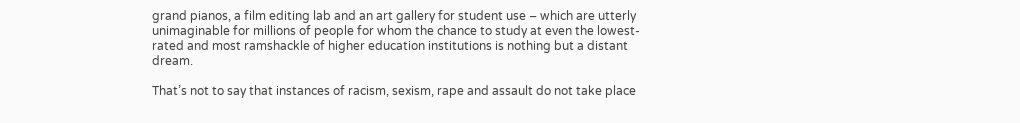grand pianos, a film editing lab and an art gallery for student use – which are utterly unimaginable for millions of people for whom the chance to study at even the lowest-rated and most ramshackle of higher education institutions is nothing but a distant dream.

That’s not to say that instances of racism, sexism, rape and assault do not take place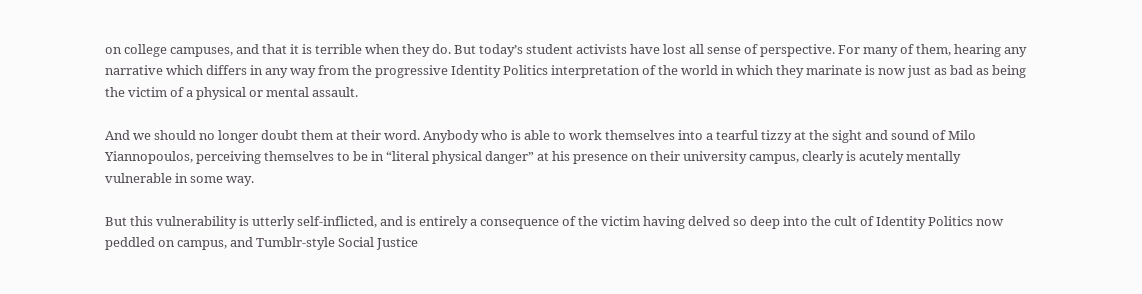on college campuses, and that it is terrible when they do. But today’s student activists have lost all sense of perspective. For many of them, hearing any narrative which differs in any way from the progressive Identity Politics interpretation of the world in which they marinate is now just as bad as being the victim of a physical or mental assault.

And we should no longer doubt them at their word. Anybody who is able to work themselves into a tearful tizzy at the sight and sound of Milo Yiannopoulos, perceiving themselves to be in “literal physical danger” at his presence on their university campus, clearly is acutely mentally vulnerable in some way.

But this vulnerability is utterly self-inflicted, and is entirely a consequence of the victim having delved so deep into the cult of Identity Politics now peddled on campus, and Tumblr-style Social Justice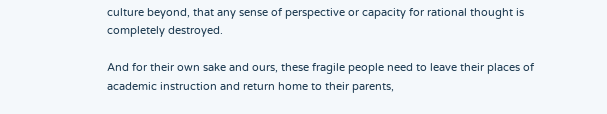culture beyond, that any sense of perspective or capacity for rational thought is completely destroyed.

And for their own sake and ours, these fragile people need to leave their places of academic instruction and return home to their parents,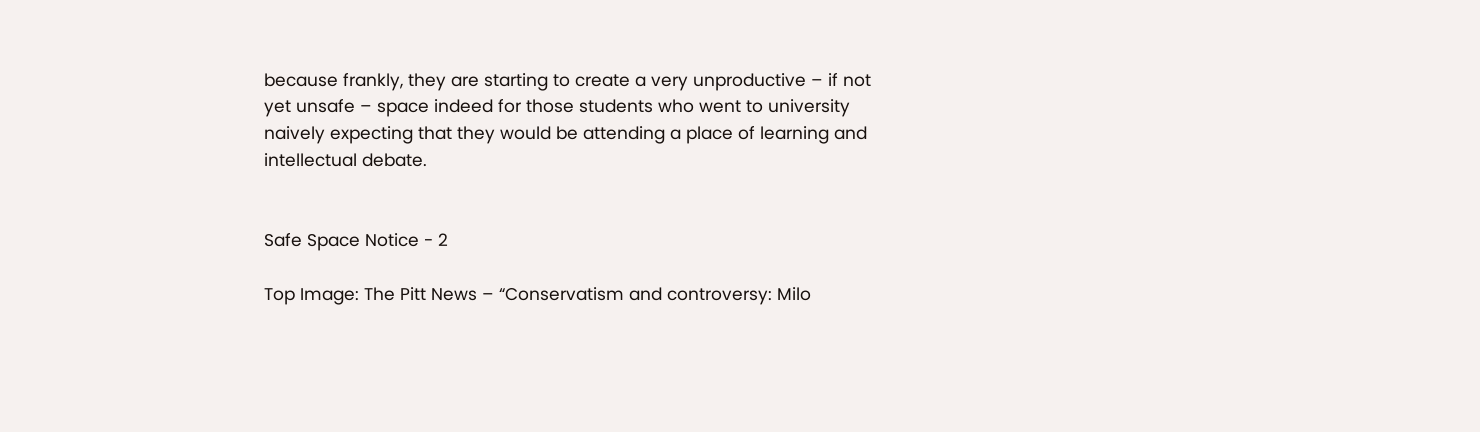because frankly, they are starting to create a very unproductive – if not yet unsafe – space indeed for those students who went to university naively expecting that they would be attending a place of learning and intellectual debate.


Safe Space Notice - 2

Top Image: The Pitt News – “Conservatism and controversy: Milo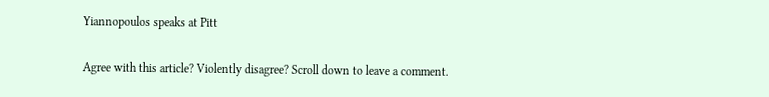Yiannopoulos speaks at Pitt

Agree with this article? Violently disagree? Scroll down to leave a comment.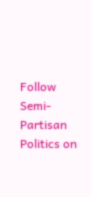Follow Semi-Partisan Politics on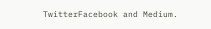TwitterFacebook and Medium.